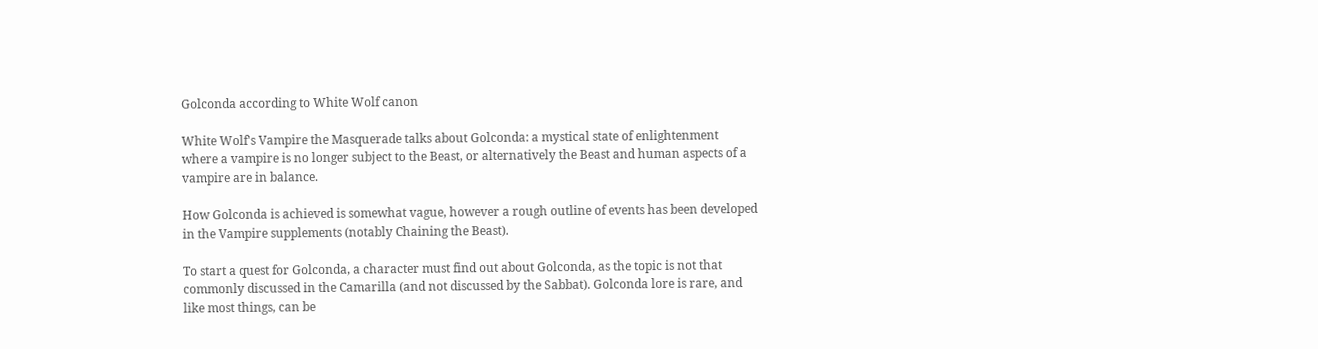Golconda according to White Wolf canon

White Wolf's Vampire the Masquerade talks about Golconda: a mystical state of enlightenment where a vampire is no longer subject to the Beast, or alternatively the Beast and human aspects of a vampire are in balance.

How Golconda is achieved is somewhat vague, however a rough outline of events has been developed in the Vampire supplements (notably Chaining the Beast).

To start a quest for Golconda, a character must find out about Golconda, as the topic is not that commonly discussed in the Camarilla (and not discussed by the Sabbat). Golconda lore is rare, and like most things, can be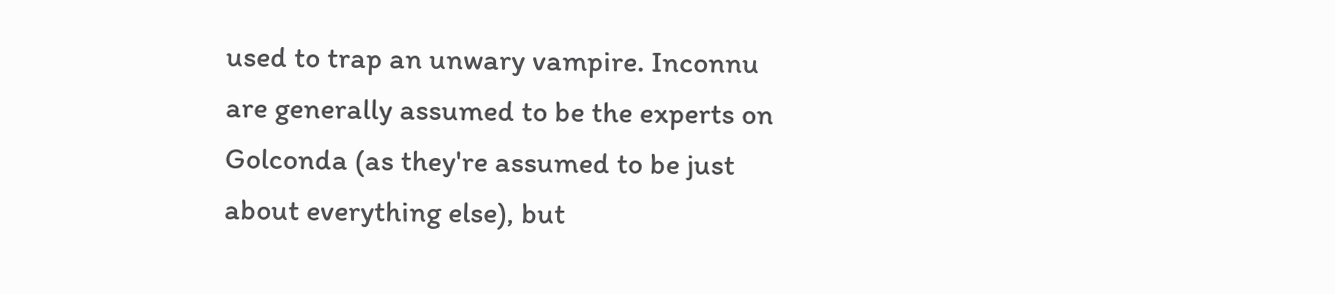used to trap an unwary vampire. Inconnu are generally assumed to be the experts on Golconda (as they're assumed to be just about everything else), but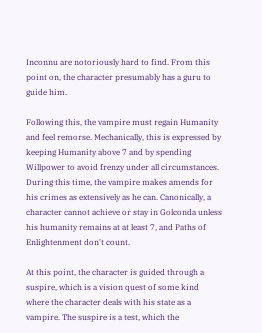Inconnu are notoriously hard to find. From this point on, the character presumably has a guru to guide him.

Following this, the vampire must regain Humanity and feel remorse. Mechanically, this is expressed by keeping Humanity above 7 and by spending Willpower to avoid frenzy under all circumstances. During this time, the vampire makes amends for his crimes as extensively as he can. Canonically, a character cannot achieve or stay in Golconda unless his humanity remains at at least 7, and Paths of Enlightenment don't count.

At this point, the character is guided through a suspire, which is a vision quest of some kind where the character deals with his state as a vampire. The suspire is a test, which the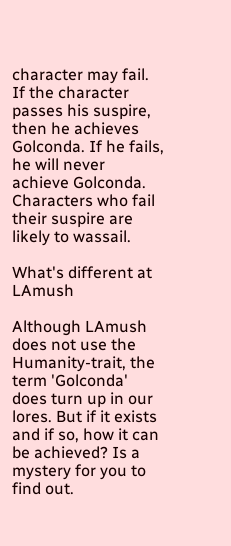character may fail. If the character passes his suspire, then he achieves Golconda. If he fails, he will never achieve Golconda. Characters who fail their suspire are likely to wassail.

What's different at LAmush

Although LAmush does not use the Humanity-trait, the term 'Golconda' does turn up in our lores. But if it exists and if so, how it can be achieved? Is a mystery for you to find out.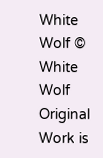White Wolf © White Wolf
Original Work is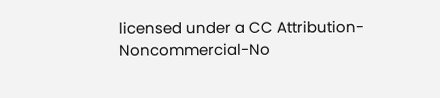licensed under a CC Attribution-Noncommercial-No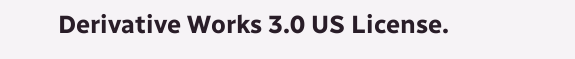Derivative Works 3.0 US License.